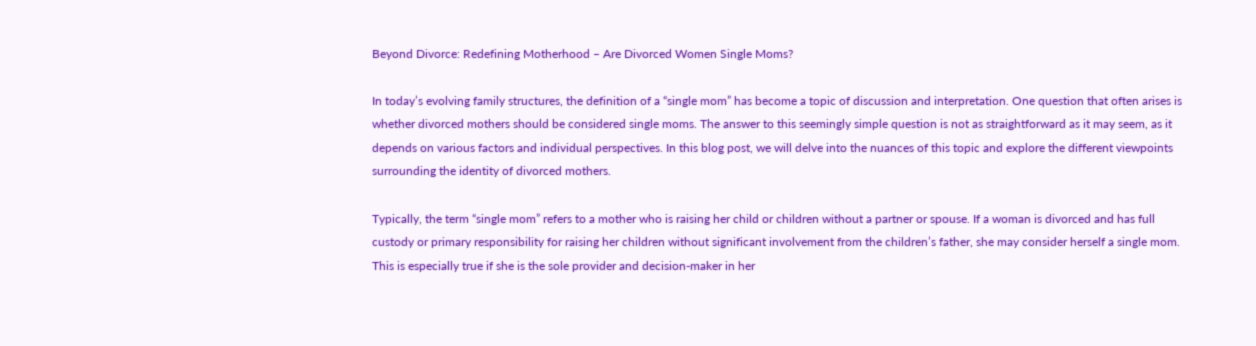Beyond Divorce: Redefining Motherhood – Are Divorced Women Single Moms?

In today’s evolving family structures, the definition of a “single mom” has become a topic of discussion and interpretation. One question that often arises is whether divorced mothers should be considered single moms. The answer to this seemingly simple question is not as straightforward as it may seem, as it depends on various factors and individual perspectives. In this blog post, we will delve into the nuances of this topic and explore the different viewpoints surrounding the identity of divorced mothers.

Typically, the term “single mom” refers to a mother who is raising her child or children without a partner or spouse. If a woman is divorced and has full custody or primary responsibility for raising her children without significant involvement from the children’s father, she may consider herself a single mom. This is especially true if she is the sole provider and decision-maker in her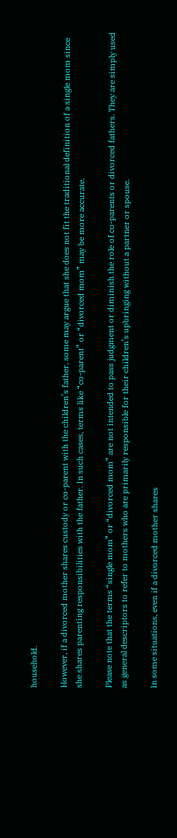household.

However, if a divorced mother shares custody or co-parent with the children’s father, some may argue that she does not fit the traditional definition of a single mom since she shares parenting responsibilities with the father. In such cases, terms like “co-parent” or “divorced mom” may be more accurate.

Please note that the terms “single mom” or “divorced mom” are not intended to pass judgment or diminish the role of co-parents or divorced fathers. They are simply used as general descriptors to refer to mothers who are primarily responsible for their children’s upbringing without a partner or spouse.

In some situations, even if a divorced mother shares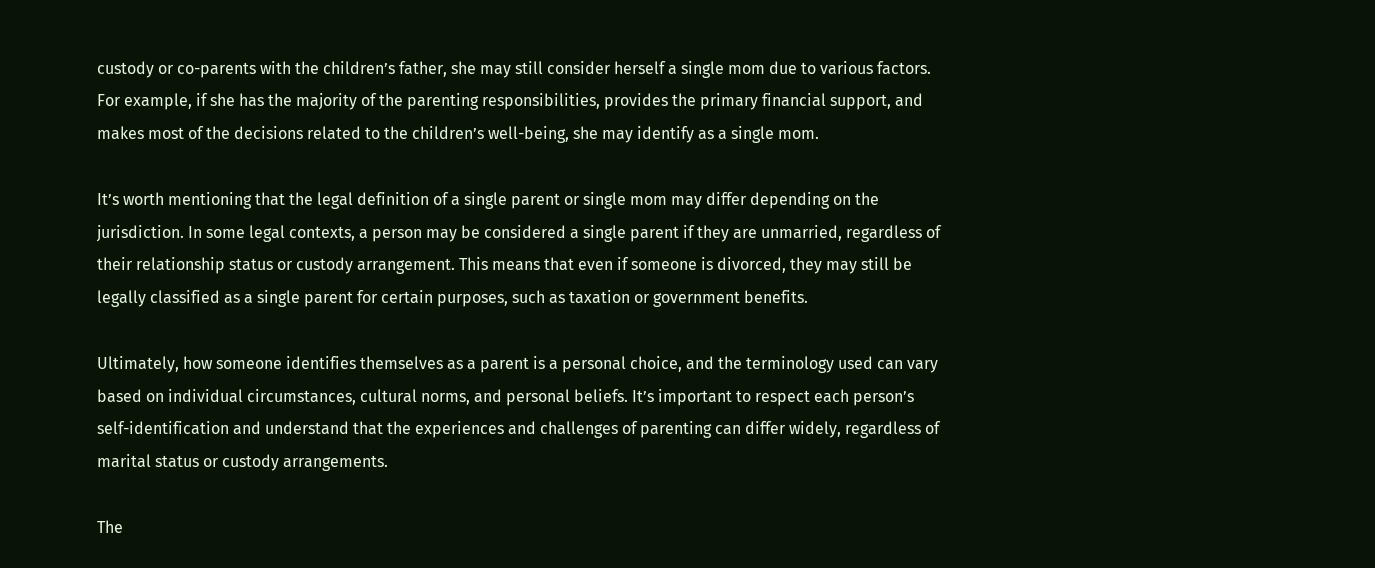custody or co-parents with the children’s father, she may still consider herself a single mom due to various factors. For example, if she has the majority of the parenting responsibilities, provides the primary financial support, and makes most of the decisions related to the children’s well-being, she may identify as a single mom.

It’s worth mentioning that the legal definition of a single parent or single mom may differ depending on the jurisdiction. In some legal contexts, a person may be considered a single parent if they are unmarried, regardless of their relationship status or custody arrangement. This means that even if someone is divorced, they may still be legally classified as a single parent for certain purposes, such as taxation or government benefits.

Ultimately, how someone identifies themselves as a parent is a personal choice, and the terminology used can vary based on individual circumstances, cultural norms, and personal beliefs. It’s important to respect each person’s self-identification and understand that the experiences and challenges of parenting can differ widely, regardless of marital status or custody arrangements.

The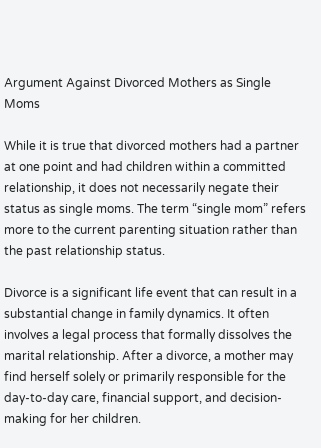Argument Against Divorced Mothers as Single Moms

While it is true that divorced mothers had a partner at one point and had children within a committed relationship, it does not necessarily negate their status as single moms. The term “single mom” refers more to the current parenting situation rather than the past relationship status.

Divorce is a significant life event that can result in a substantial change in family dynamics. It often involves a legal process that formally dissolves the marital relationship. After a divorce, a mother may find herself solely or primarily responsible for the day-to-day care, financial support, and decision-making for her children.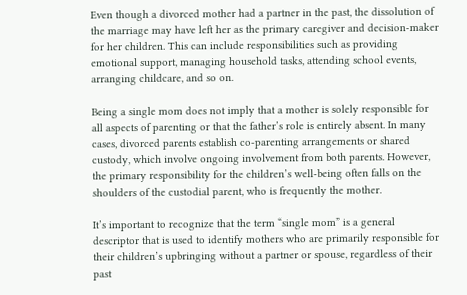Even though a divorced mother had a partner in the past, the dissolution of the marriage may have left her as the primary caregiver and decision-maker for her children. This can include responsibilities such as providing emotional support, managing household tasks, attending school events, arranging childcare, and so on.

Being a single mom does not imply that a mother is solely responsible for all aspects of parenting or that the father’s role is entirely absent. In many cases, divorced parents establish co-parenting arrangements or shared custody, which involve ongoing involvement from both parents. However, the primary responsibility for the children’s well-being often falls on the shoulders of the custodial parent, who is frequently the mother.

It’s important to recognize that the term “single mom” is a general descriptor that is used to identify mothers who are primarily responsible for their children’s upbringing without a partner or spouse, regardless of their past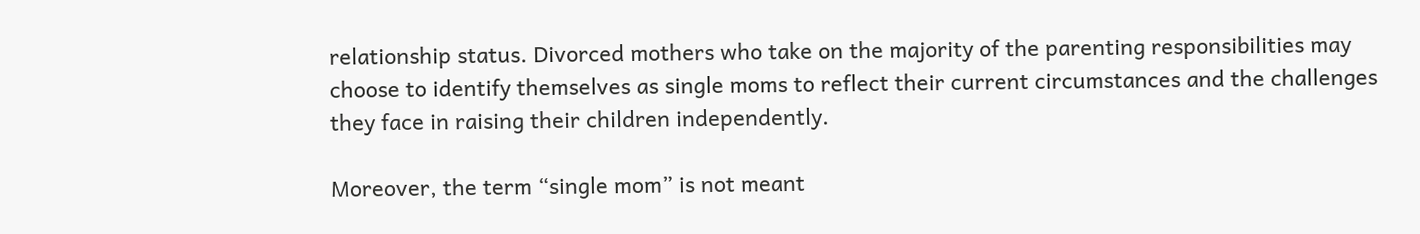relationship status. Divorced mothers who take on the majority of the parenting responsibilities may choose to identify themselves as single moms to reflect their current circumstances and the challenges they face in raising their children independently.

Moreover, the term “single mom” is not meant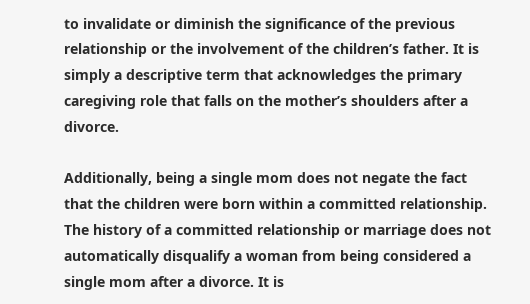to invalidate or diminish the significance of the previous relationship or the involvement of the children’s father. It is simply a descriptive term that acknowledges the primary caregiving role that falls on the mother’s shoulders after a divorce.

Additionally, being a single mom does not negate the fact that the children were born within a committed relationship. The history of a committed relationship or marriage does not automatically disqualify a woman from being considered a single mom after a divorce. It is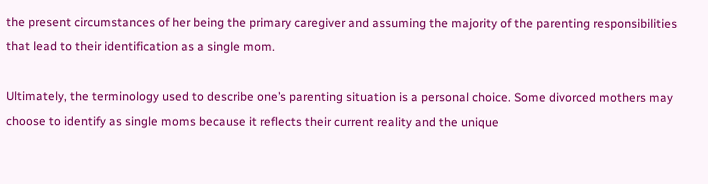the present circumstances of her being the primary caregiver and assuming the majority of the parenting responsibilities that lead to their identification as a single mom.

Ultimately, the terminology used to describe one’s parenting situation is a personal choice. Some divorced mothers may choose to identify as single moms because it reflects their current reality and the unique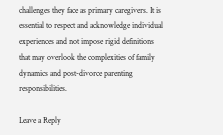challenges they face as primary caregivers. It is essential to respect and acknowledge individual experiences and not impose rigid definitions that may overlook the complexities of family dynamics and post-divorce parenting responsibilities.

Leave a Reply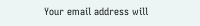Your email address will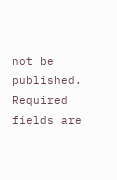not be published. Required fields are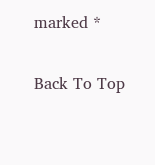marked *

Back To Top